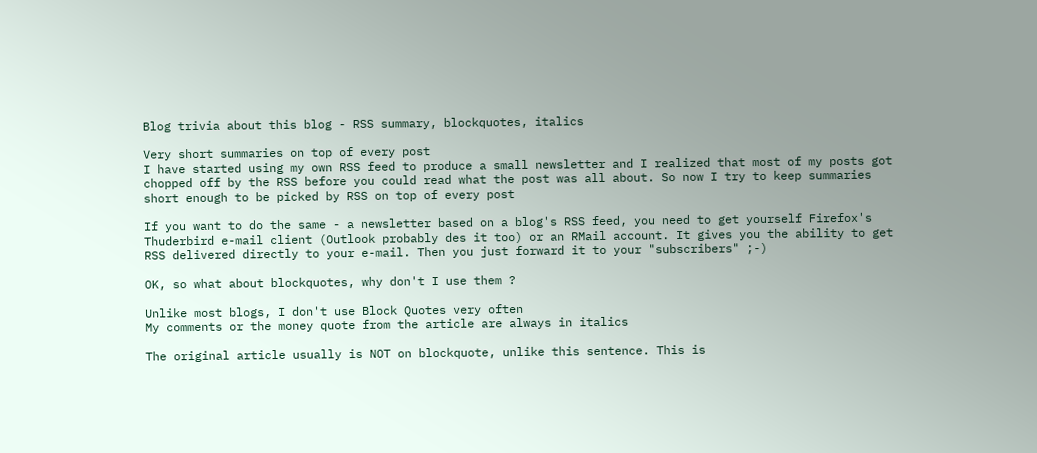Blog trivia about this blog - RSS summary, blockquotes, italics

Very short summaries on top of every post
I have started using my own RSS feed to produce a small newsletter and I realized that most of my posts got chopped off by the RSS before you could read what the post was all about. So now I try to keep summaries short enough to be picked by RSS on top of every post

If you want to do the same - a newsletter based on a blog's RSS feed, you need to get yourself Firefox's Thuderbird e-mail client (Outlook probably des it too) or an RMail account. It gives you the ability to get RSS delivered directly to your e-mail. Then you just forward it to your "subscribers" ;-)

OK, so what about blockquotes, why don't I use them ?

Unlike most blogs, I don't use Block Quotes very often
My comments or the money quote from the article are always in italics

The original article usually is NOT on blockquote, unlike this sentence. This is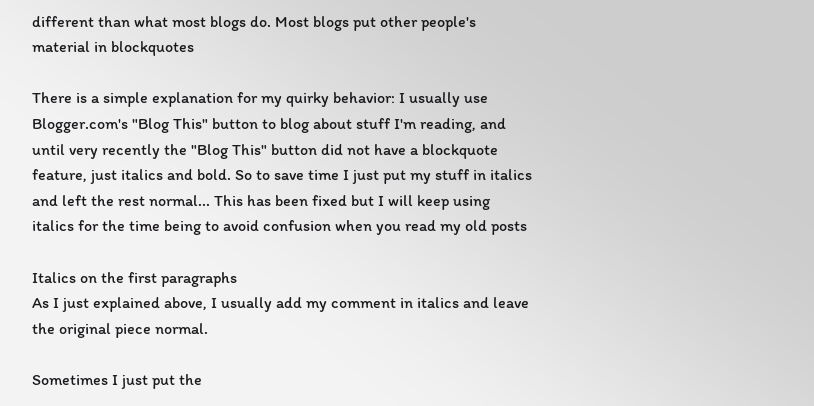different than what most blogs do. Most blogs put other people's material in blockquotes

There is a simple explanation for my quirky behavior: I usually use Blogger.com's "Blog This" button to blog about stuff I'm reading, and until very recently the "Blog This" button did not have a blockquote feature, just italics and bold. So to save time I just put my stuff in italics and left the rest normal... This has been fixed but I will keep using italics for the time being to avoid confusion when you read my old posts

Italics on the first paragraphs
As I just explained above, I usually add my comment in italics and leave the original piece normal.

Sometimes I just put the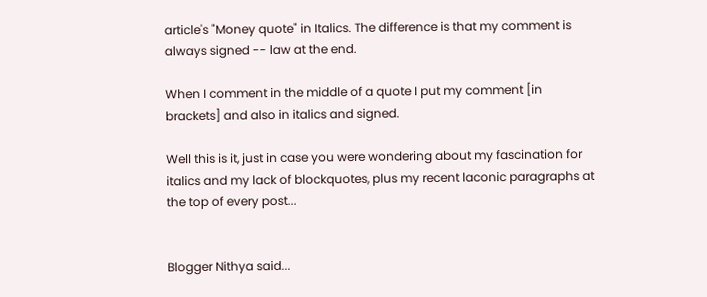article's "Money quote" in Italics. The difference is that my comment is always signed -- law at the end.

When I comment in the middle of a quote I put my comment [in brackets] and also in italics and signed.

Well this is it, just in case you were wondering about my fascination for italics and my lack of blockquotes, plus my recent laconic paragraphs at the top of every post...


Blogger Nithya said...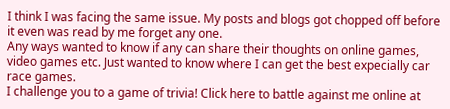I think I was facing the same issue. My posts and blogs got chopped off before it even was read by me forget any one.
Any ways wanted to know if any can share their thoughts on online games, video games etc. Just wanted to know where I can get the best expecially car race games.
I challenge you to a game of trivia! Click here to battle against me online at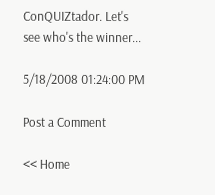ConQUIZtador. Let's see who's the winner...

5/18/2008 01:24:00 PM

Post a Comment

<< Home